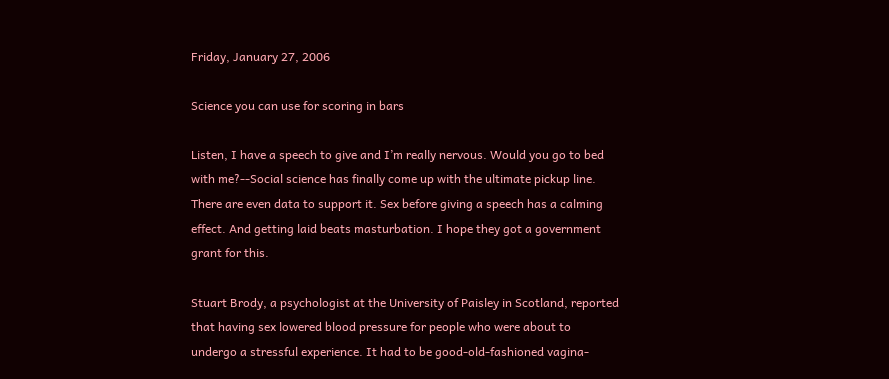Friday, January 27, 2006

Science you can use for scoring in bars

Listen, I have a speech to give and I’m really nervous. Would you go to bed with me?--Social science has finally come up with the ultimate pickup line. There are even data to support it. Sex before giving a speech has a calming effect. And getting laid beats masturbation. I hope they got a government grant for this.

Stuart Brody, a psychologist at the University of Paisley in Scotland, reported that having sex lowered blood pressure for people who were about to undergo a stressful experience. It had to be good-old-fashioned vagina-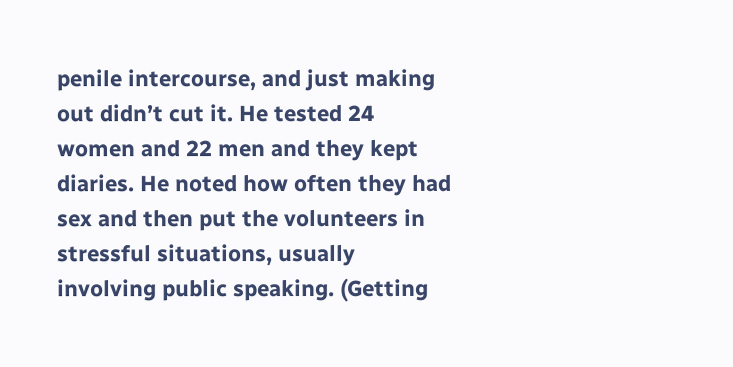penile intercourse, and just making out didn’t cut it. He tested 24 women and 22 men and they kept diaries. He noted how often they had sex and then put the volunteers in stressful situations, usually involving public speaking. (Getting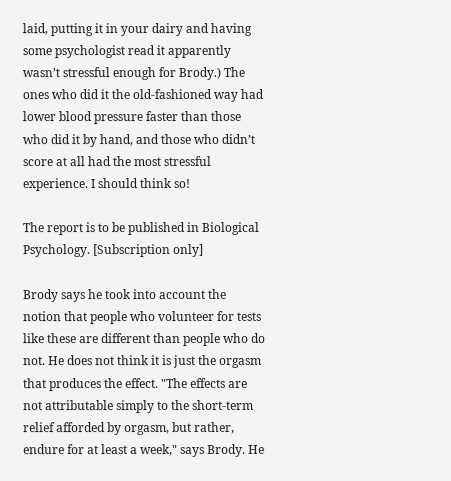laid, putting it in your dairy and having some psychologist read it apparently wasn’t stressful enough for Brody.) The ones who did it the old-fashioned way had lower blood pressure faster than those who did it by hand, and those who didn’t score at all had the most stressful experience. I should think so!

The report is to be published in Biological Psychology. [Subscription only]

Brody says he took into account the notion that people who volunteer for tests like these are different than people who do not. He does not think it is just the orgasm that produces the effect. "The effects are not attributable simply to the short-term relief afforded by orgasm, but rather, endure for at least a week," says Brody. He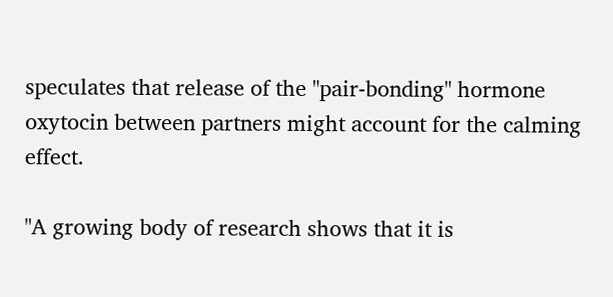speculates that release of the "pair-bonding" hormone oxytocin between partners might account for the calming effect.

"A growing body of research shows that it is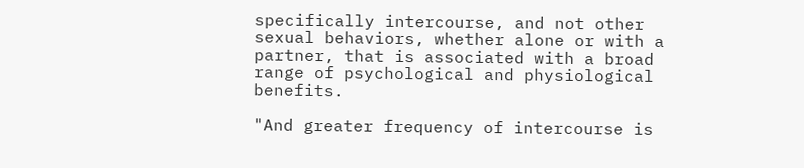specifically intercourse, and not other sexual behaviors, whether alone or with a partner, that is associated with a broad range of psychological and physiological benefits.

"And greater frequency of intercourse is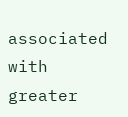associated with greater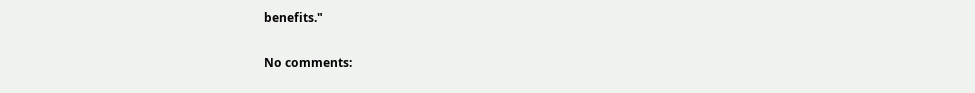benefits."

No comments: